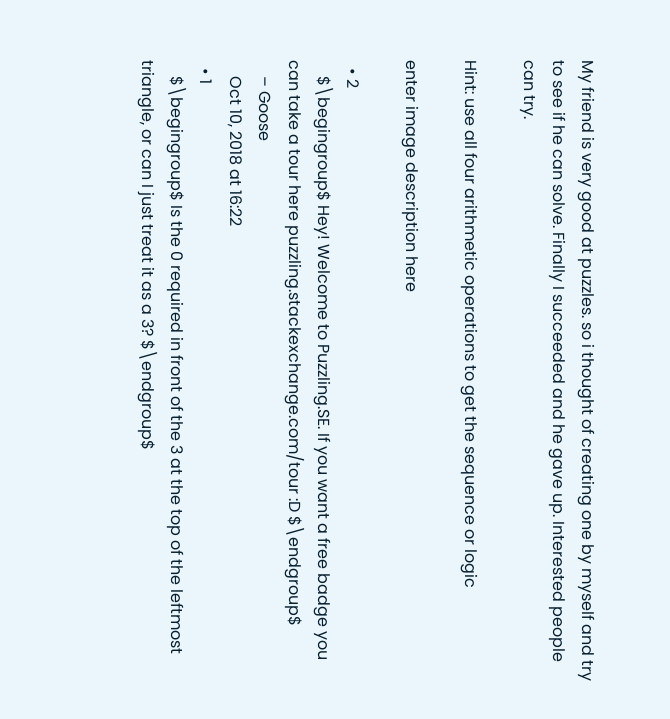My friend is very good at puzzles. so i thought of creating one by myself and try to see if he can solve. Finally I succeeded and he gave up. Interested people can try.

Hint: use all four arithmetic operations to get the sequence or logic

enter image description here

  • 2
    $\begingroup$ Hey! Welcome to Puzzling.SE. If you want a free badge you can take a tour here puzzling.stackexchange.com/tour :D $\endgroup$
    – Goose
    Oct 10, 2018 at 16:22
  • 1
    $\begingroup$ Is the 0 required in front of the 3 at the top of the leftmost triangle, or can I just treat it as a 3? $\endgroup$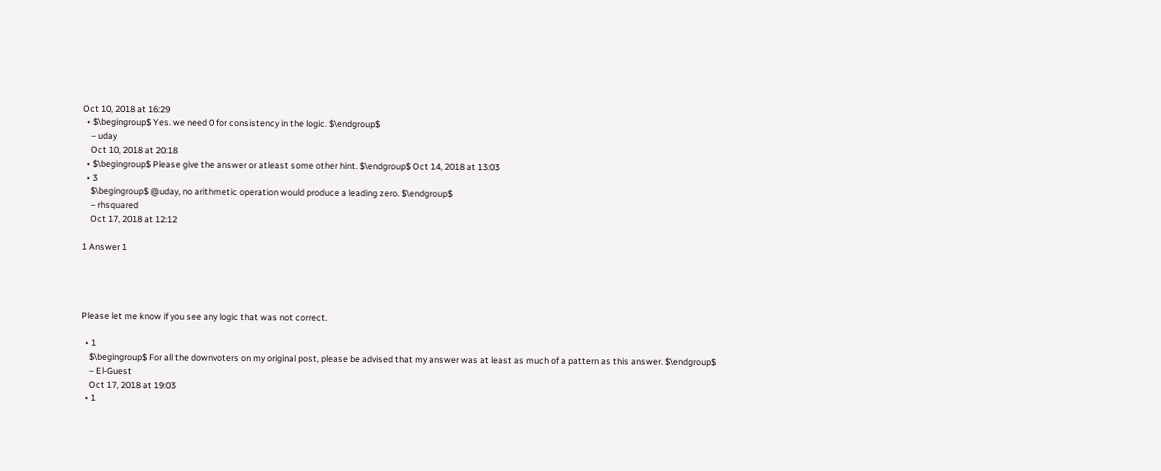Oct 10, 2018 at 16:29
  • $\begingroup$ Yes. we need 0 for consistency in the logic. $\endgroup$
    – uday
    Oct 10, 2018 at 20:18
  • $\begingroup$ Please give the answer or atleast some other hint. $\endgroup$ Oct 14, 2018 at 13:03
  • 3
    $\begingroup$ @uday, no arithmetic operation would produce a leading zero. $\endgroup$
    – rhsquared
    Oct 17, 2018 at 12:12

1 Answer 1




Please let me know if you see any logic that was not correct.

  • 1
    $\begingroup$ For all the downvoters on my original post, please be advised that my answer was at least as much of a pattern as this answer. $\endgroup$
    – El-Guest
    Oct 17, 2018 at 19:03
  • 1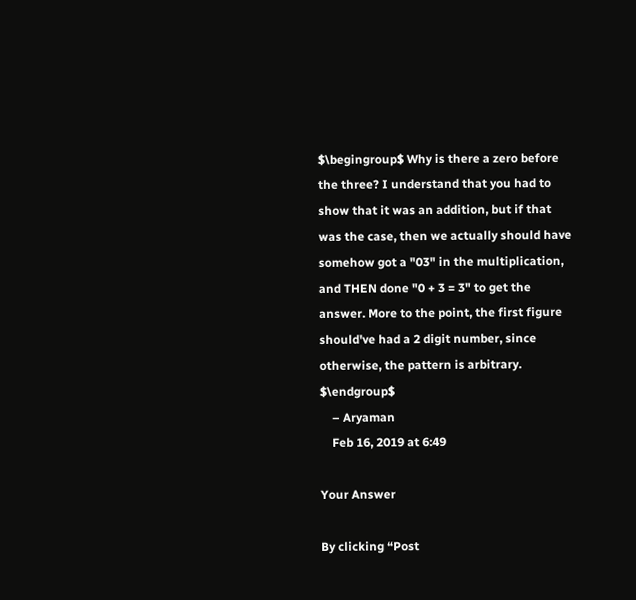$\begingroup$ Why is there a zero before the three? I understand that you had to show that it was an addition, but if that was the case, then we actually should have somehow got a "03" in the multiplication, and THEN done "0 + 3 = 3" to get the answer. More to the point, the first figure should've had a 2 digit number, since otherwise, the pattern is arbitrary. $\endgroup$
    – Aryaman
    Feb 16, 2019 at 6:49

Your Answer

By clicking “Post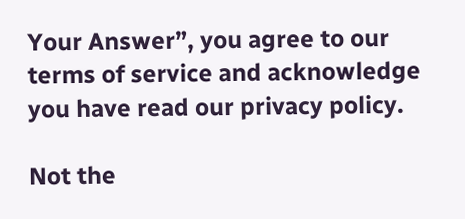Your Answer”, you agree to our terms of service and acknowledge you have read our privacy policy.

Not the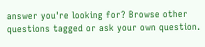answer you're looking for? Browse other questions tagged or ask your own question.